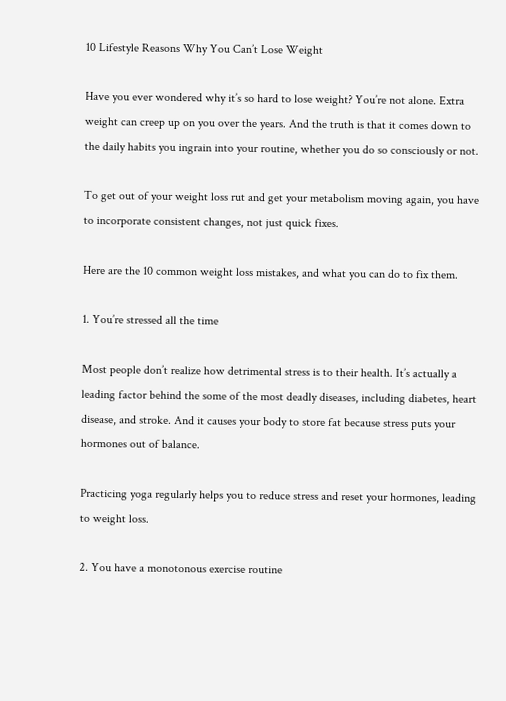10 Lifestyle Reasons Why You Can’t Lose Weight

Have you ever wondered why it’s so hard to lose weight? You’re not alone. Extra weight can creep up on you over the years. And the truth is that it comes down to the daily habits you ingrain into your routine, whether you do so consciously or not.

To get out of your weight loss rut and get your metabolism moving again, you have to incorporate consistent changes, not just quick fixes.

Here are the 10 common weight loss mistakes, and what you can do to fix them.

1. You’re stressed all the time

Most people don’t realize how detrimental stress is to their health. It’s actually a leading factor behind the some of the most deadly diseases, including diabetes, heart disease, and stroke. And it causes your body to store fat because stress puts your hormones out of balance.

Practicing yoga regularly helps you to reduce stress and reset your hormones, leading to weight loss.

2. You have a monotonous exercise routine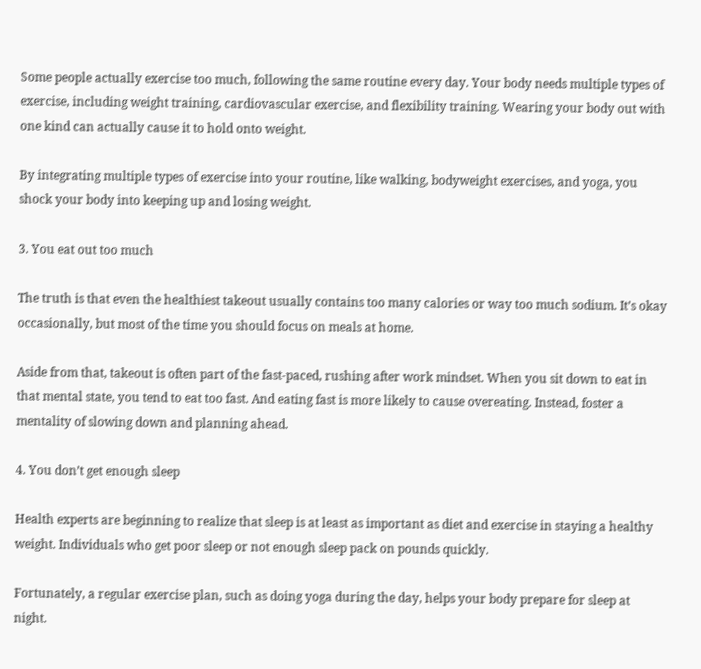Some people actually exercise too much, following the same routine every day. Your body needs multiple types of exercise, including weight training, cardiovascular exercise, and flexibility training. Wearing your body out with one kind can actually cause it to hold onto weight.

By integrating multiple types of exercise into your routine, like walking, bodyweight exercises, and yoga, you shock your body into keeping up and losing weight.

3. You eat out too much

The truth is that even the healthiest takeout usually contains too many calories or way too much sodium. It’s okay occasionally, but most of the time you should focus on meals at home.

Aside from that, takeout is often part of the fast-paced, rushing after work mindset. When you sit down to eat in that mental state, you tend to eat too fast. And eating fast is more likely to cause overeating. Instead, foster a mentality of slowing down and planning ahead.

4. You don’t get enough sleep

Health experts are beginning to realize that sleep is at least as important as diet and exercise in staying a healthy weight. Individuals who get poor sleep or not enough sleep pack on pounds quickly.

Fortunately, a regular exercise plan, such as doing yoga during the day, helps your body prepare for sleep at night.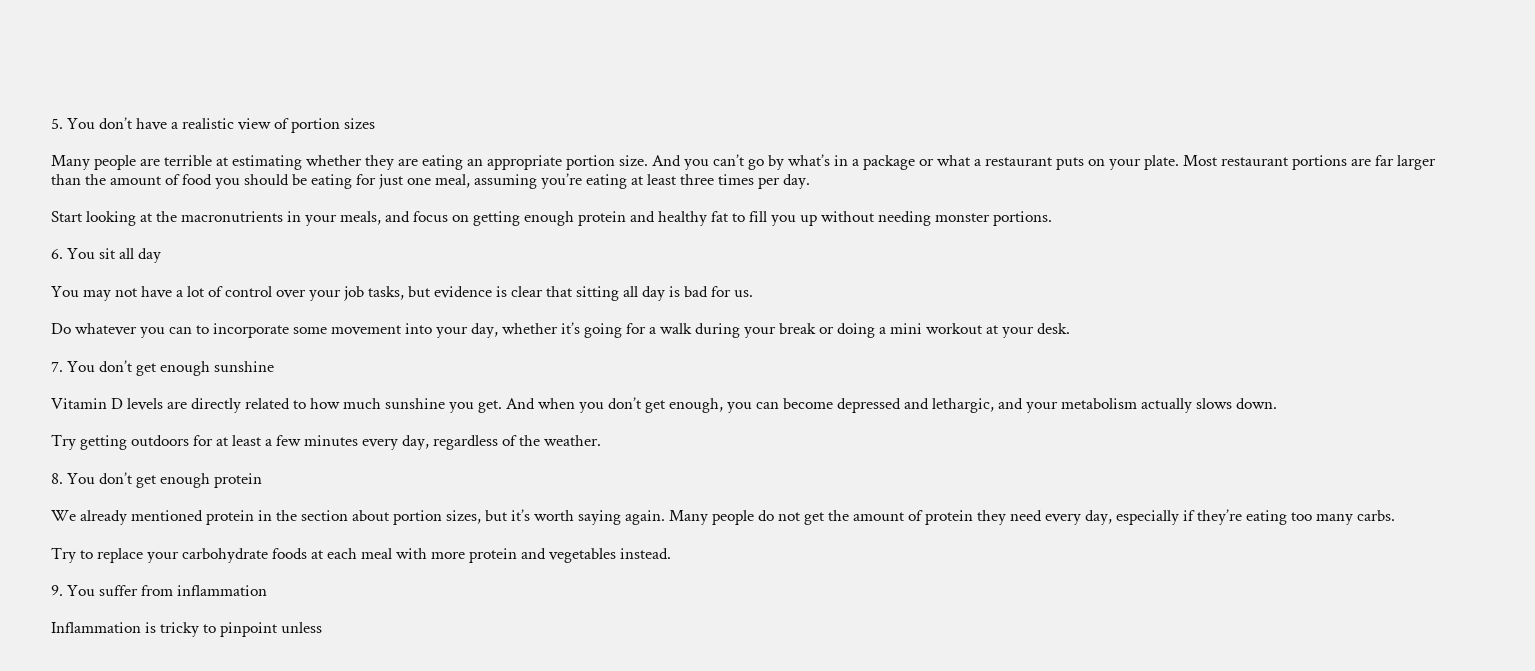5. You don’t have a realistic view of portion sizes

Many people are terrible at estimating whether they are eating an appropriate portion size. And you can’t go by what’s in a package or what a restaurant puts on your plate. Most restaurant portions are far larger than the amount of food you should be eating for just one meal, assuming you’re eating at least three times per day.

Start looking at the macronutrients in your meals, and focus on getting enough protein and healthy fat to fill you up without needing monster portions.

6. You sit all day

You may not have a lot of control over your job tasks, but evidence is clear that sitting all day is bad for us.

Do whatever you can to incorporate some movement into your day, whether it’s going for a walk during your break or doing a mini workout at your desk.

7. You don’t get enough sunshine

Vitamin D levels are directly related to how much sunshine you get. And when you don’t get enough, you can become depressed and lethargic, and your metabolism actually slows down.

Try getting outdoors for at least a few minutes every day, regardless of the weather.

8. You don’t get enough protein

We already mentioned protein in the section about portion sizes, but it’s worth saying again. Many people do not get the amount of protein they need every day, especially if they’re eating too many carbs.

Try to replace your carbohydrate foods at each meal with more protein and vegetables instead.

9. You suffer from inflammation

Inflammation is tricky to pinpoint unless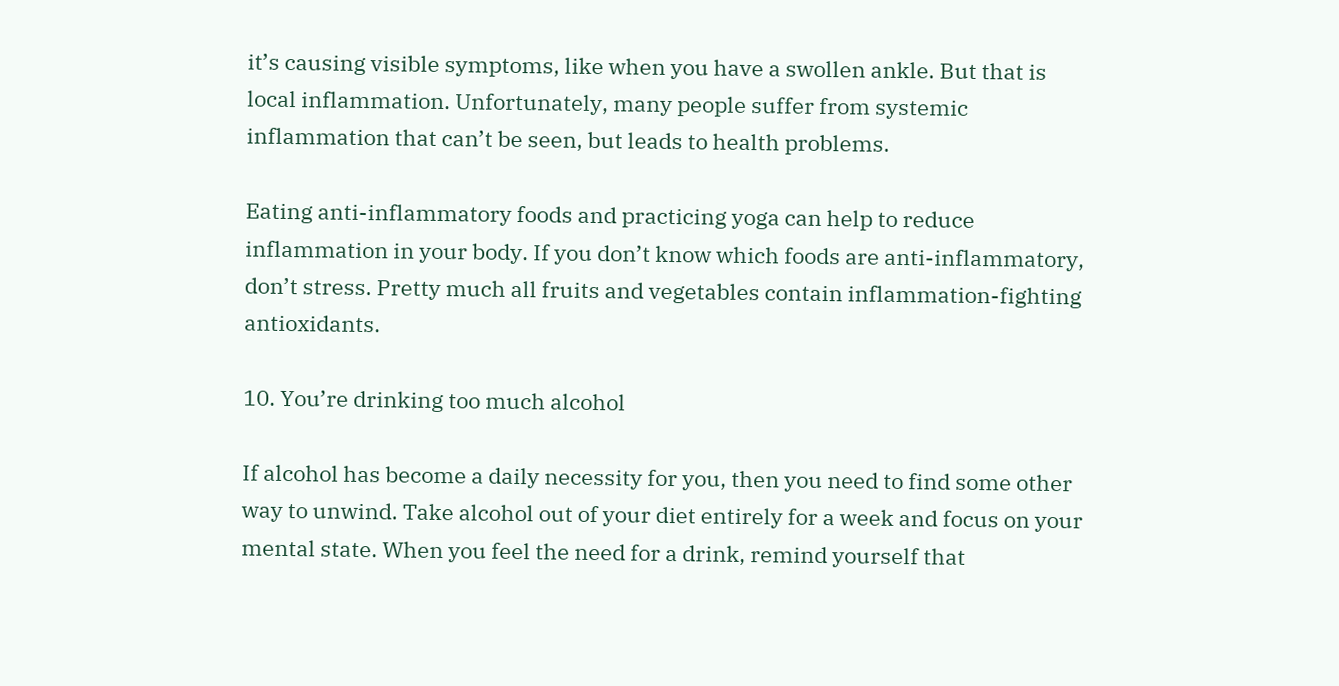it’s causing visible symptoms, like when you have a swollen ankle. But that is local inflammation. Unfortunately, many people suffer from systemic inflammation that can’t be seen, but leads to health problems.

Eating anti-inflammatory foods and practicing yoga can help to reduce inflammation in your body. If you don’t know which foods are anti-inflammatory, don’t stress. Pretty much all fruits and vegetables contain inflammation-fighting antioxidants.

10. You’re drinking too much alcohol

If alcohol has become a daily necessity for you, then you need to find some other way to unwind. Take alcohol out of your diet entirely for a week and focus on your mental state. When you feel the need for a drink, remind yourself that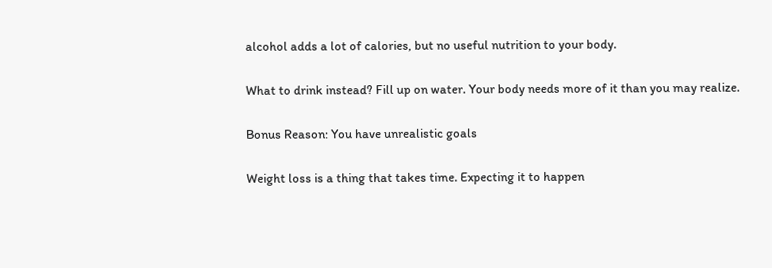alcohol adds a lot of calories, but no useful nutrition to your body.

What to drink instead? Fill up on water. Your body needs more of it than you may realize.

Bonus Reason: You have unrealistic goals

Weight loss is a thing that takes time. Expecting it to happen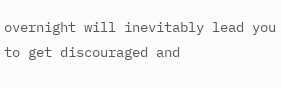overnight will inevitably lead you to get discouraged and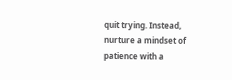quit trying. Instead, nurture a mindset of patience with a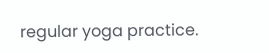regular yoga practice.